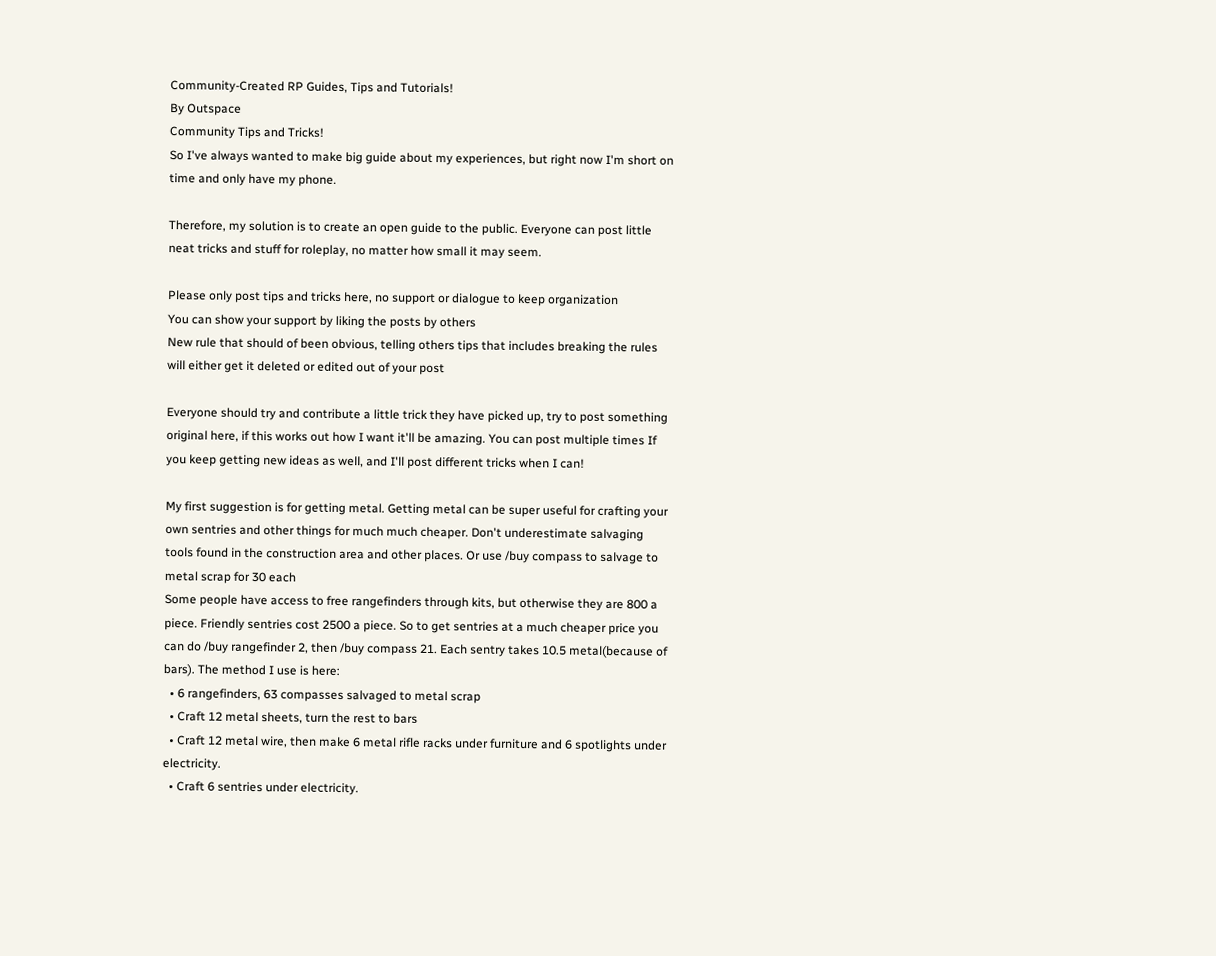Community-Created RP Guides, Tips and Tutorials!
By Outspace
Community Tips and Tricks!
So I've always wanted to make big guide about my experiences, but right now I'm short on time and only have my phone.

Therefore, my solution is to create an open guide to the public. Everyone can post little neat tricks and stuff for roleplay, no matter how small it may seem.

Please only post tips and tricks here, no support or dialogue to keep organization
You can show your support by liking the posts by others
New rule that should of been obvious, telling others tips that includes breaking the rules will either get it deleted or edited out of your post

Everyone should try and contribute a little trick they have picked up, try to post something original here, if this works out how I want it'll be amazing. You can post multiple times If you keep getting new ideas as well, and I'll post different tricks when I can!

My first suggestion is for getting metal. Getting metal can be super useful for crafting your own sentries and other things for much much cheaper. Don't underestimate salvaging tools found in the construction area and other places. Or use /buy compass to salvage to metal scrap for 30 each
Some people have access to free rangefinders through kits, but otherwise they are 800 a piece. Friendly sentries cost 2500 a piece. So to get sentries at a much cheaper price you can do /buy rangefinder 2, then /buy compass 21. Each sentry takes 10.5 metal(because of bars). The method I use is here:
  • 6 rangefinders, 63 compasses salvaged to metal scrap
  • Craft 12 metal sheets, turn the rest to bars
  • Craft 12 metal wire, then make 6 metal rifle racks under furniture and 6 spotlights under electricity.
  • Craft 6 sentries under electricity.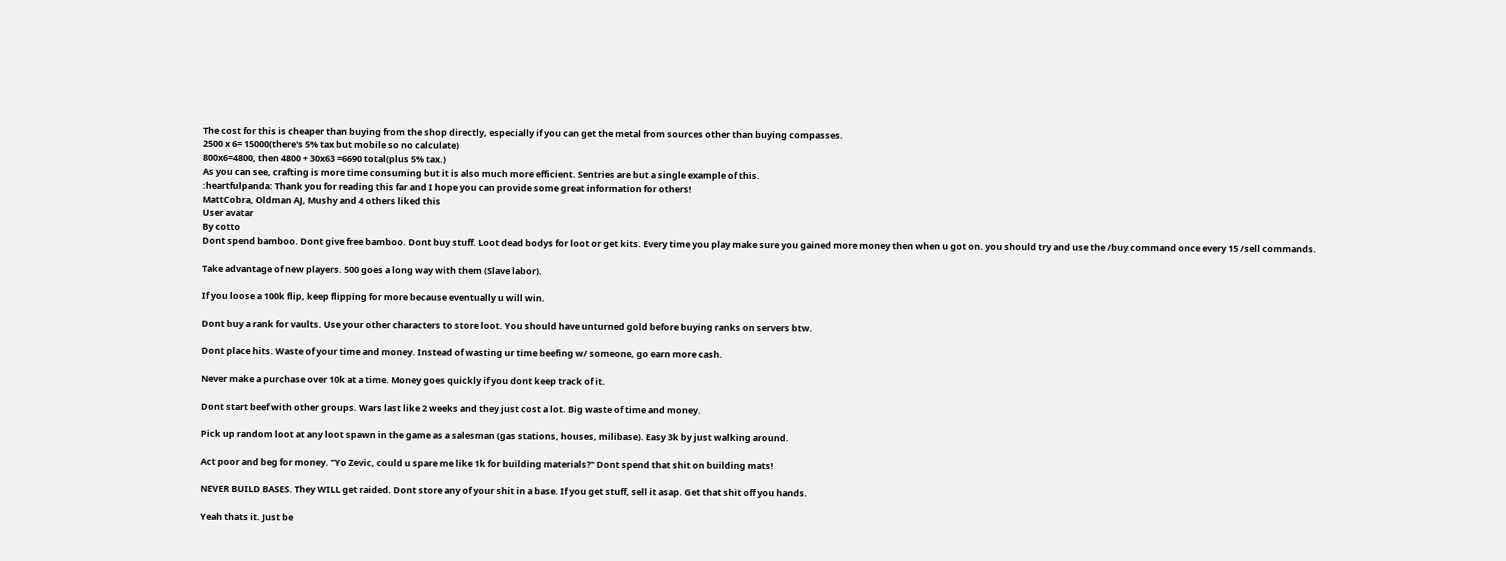The cost for this is cheaper than buying from the shop directly, especially if you can get the metal from sources other than buying compasses.
2500 x 6= 15000(there's 5% tax but mobile so no calculate)
800x6=4800, then 4800 + 30x63 =6690 total(plus 5% tax.)
As you can see, crafting is more time consuming but it is also much more efficient. Sentries are but a single example of this.
:heartfulpanda: Thank you for reading this far and I hope you can provide some great information for others!
MattCobra, Oldman AJ, Mushy and 4 others liked this
User avatar
By cotto
Dont spend bamboo. Dont give free bamboo. Dont buy stuff. Loot dead bodys for loot or get kits. Every time you play make sure you gained more money then when u got on. you should try and use the /buy command once every 15 /sell commands.

Take advantage of new players. 500 goes a long way with them (Slave labor).

If you loose a 100k flip, keep flipping for more because eventually u will win.

Dont buy a rank for vaults. Use your other characters to store loot. You should have unturned gold before buying ranks on servers btw.

Dont place hits. Waste of your time and money. Instead of wasting ur time beefing w/ someone, go earn more cash.

Never make a purchase over 10k at a time. Money goes quickly if you dont keep track of it.

Dont start beef with other groups. Wars last like 2 weeks and they just cost a lot. Big waste of time and money.

Pick up random loot at any loot spawn in the game as a salesman (gas stations, houses, milibase). Easy 3k by just walking around.

Act poor and beg for money. "Yo Zevic, could u spare me like 1k for building materials?" Dont spend that shit on building mats!

NEVER BUILD BASES. They WILL get raided. Dont store any of your shit in a base. If you get stuff, sell it asap. Get that shit off you hands.

Yeah thats it. Just be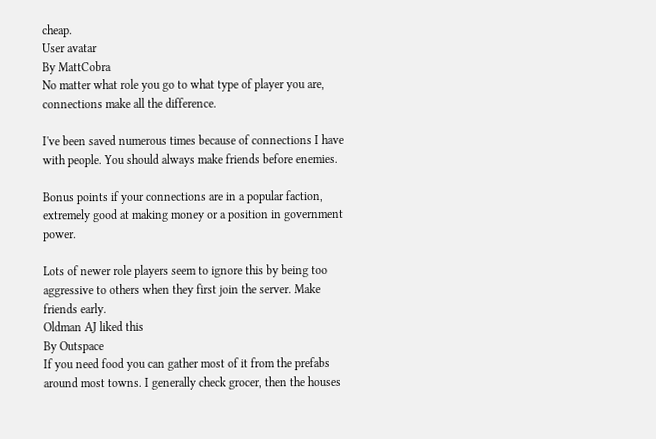cheap.
User avatar
By MattCobra
No matter what role you go to what type of player you are, connections make all the difference.

I've been saved numerous times because of connections I have with people. You should always make friends before enemies.

Bonus points if your connections are in a popular faction, extremely good at making money or a position in government power.

Lots of newer role players seem to ignore this by being too aggressive to others when they first join the server. Make friends early.
Oldman AJ liked this
By Outspace
If you need food you can gather most of it from the prefabs around most towns. I generally check grocer, then the houses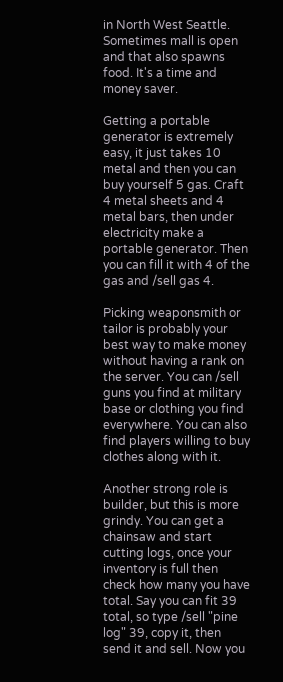in North West Seattle. Sometimes mall is open and that also spawns food. It's a time and money saver.

Getting a portable generator is extremely easy, it just takes 10 metal and then you can buy yourself 5 gas. Craft 4 metal sheets and 4 metal bars, then under electricity make a portable generator. Then you can fill it with 4 of the gas and /sell gas 4.

Picking weaponsmith or tailor is probably your best way to make money without having a rank on the server. You can /sell guns you find at military base or clothing you find everywhere. You can also find players willing to buy clothes along with it.

Another strong role is builder, but this is more grindy. You can get a chainsaw and start cutting logs, once your inventory is full then check how many you have total. Say you can fit 39 total, so type /sell "pine log" 39, copy it, then send it and sell. Now you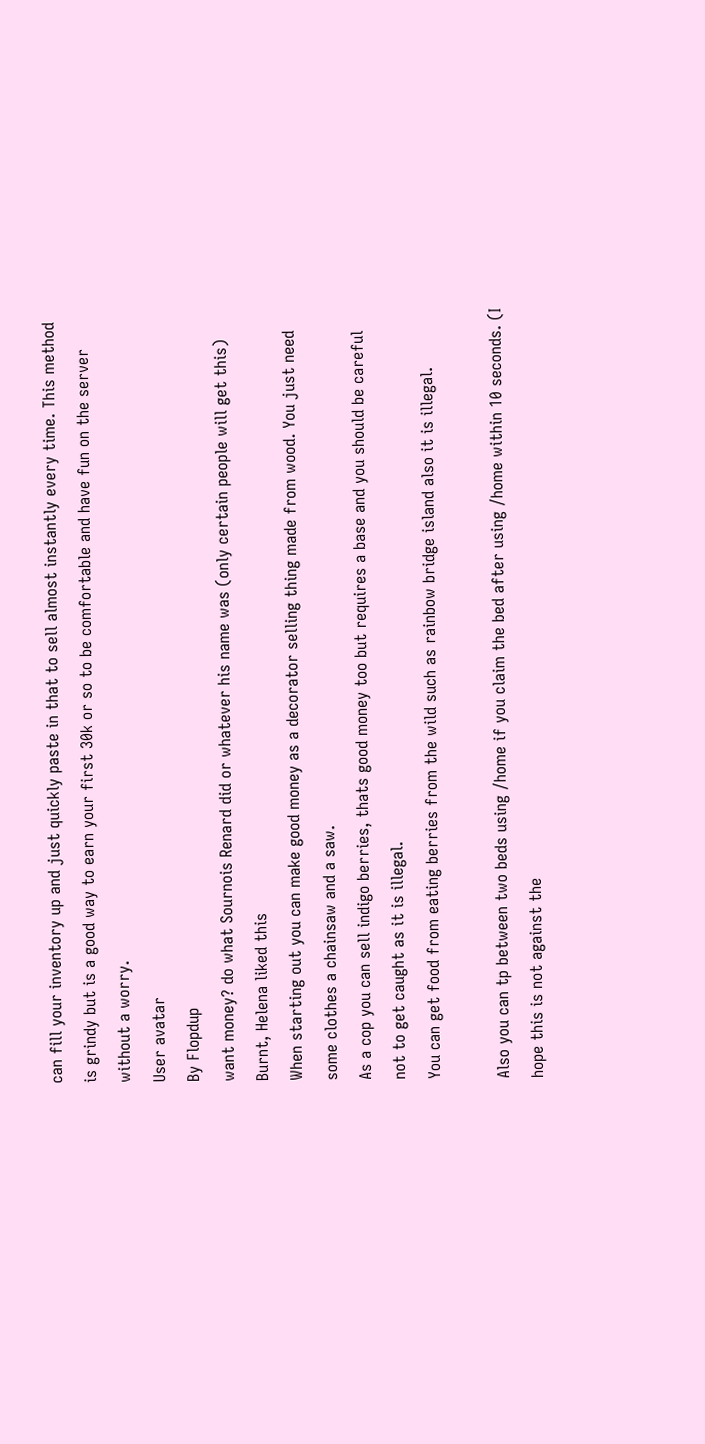can fill your inventory up and just quickly paste in that to sell almost instantly every time. This method is grindy but is a good way to earn your first 30k or so to be comfortable and have fun on the server without a worry.
User avatar
By Flopdup
want money? do what Sournois Renard did or whatever his name was (only certain people will get this)
Burnt, Helena liked this
When starting out you can make good money as a decorator selling thing made from wood. You just need some clothes a chainsaw and a saw.
As a cop you can sell indigo berries, thats good money too but requires a base and you should be careful not to get caught as it is illegal.
You can get food from eating berries from the wild such as rainbow bridge island also it is illegal.

Also you can tp between two beds using /home if you claim the bed after using /home within 10 seconds. (I hope this is not against the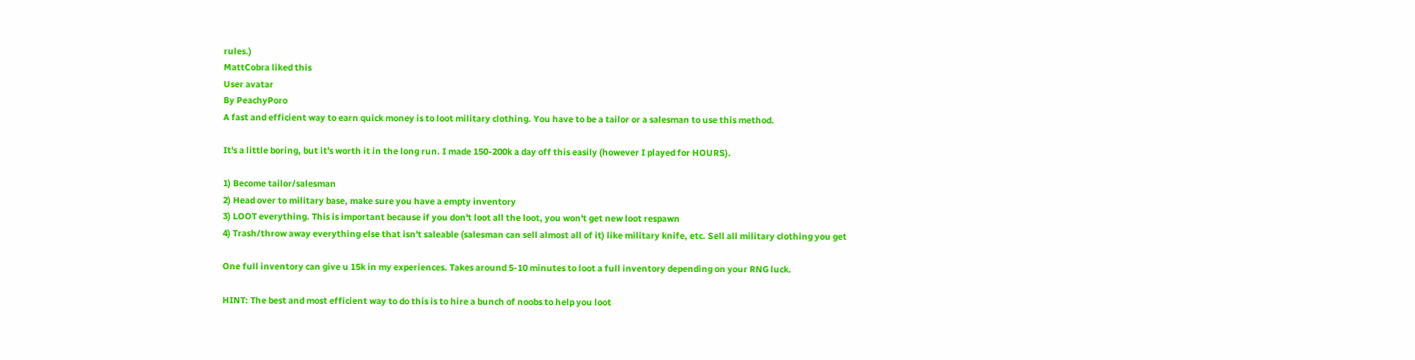rules.)
MattCobra liked this
User avatar
By PeachyPoro
A fast and efficient way to earn quick money is to loot military clothing. You have to be a tailor or a salesman to use this method.

It's a little boring, but it's worth it in the long run. I made 150-200k a day off this easily (however I played for HOURS).

1) Become tailor/salesman
2) Head over to military base, make sure you have a empty inventory
3) LOOT everything. This is important because if you don't loot all the loot, you won't get new loot respawn
4) Trash/throw away everything else that isn't saleable (salesman can sell almost all of it) like military knife, etc. Sell all military clothing you get

One full inventory can give u 15k in my experiences. Takes around 5-10 minutes to loot a full inventory depending on your RNG luck.

HINT: The best and most efficient way to do this is to hire a bunch of noobs to help you loot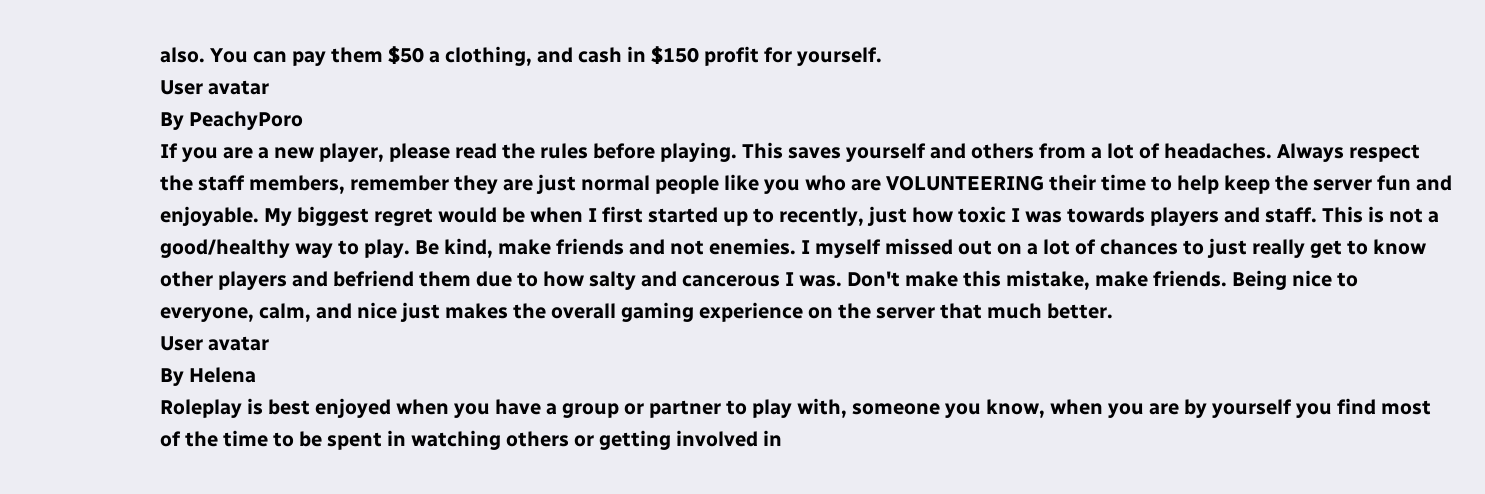also. You can pay them $50 a clothing, and cash in $150 profit for yourself.
User avatar
By PeachyPoro
If you are a new player, please read the rules before playing. This saves yourself and others from a lot of headaches. Always respect the staff members, remember they are just normal people like you who are VOLUNTEERING their time to help keep the server fun and enjoyable. My biggest regret would be when I first started up to recently, just how toxic I was towards players and staff. This is not a good/healthy way to play. Be kind, make friends and not enemies. I myself missed out on a lot of chances to just really get to know other players and befriend them due to how salty and cancerous I was. Don't make this mistake, make friends. Being nice to everyone, calm, and nice just makes the overall gaming experience on the server that much better.
User avatar
By Helena
Roleplay is best enjoyed when you have a group or partner to play with, someone you know, when you are by yourself you find most of the time to be spent in watching others or getting involved in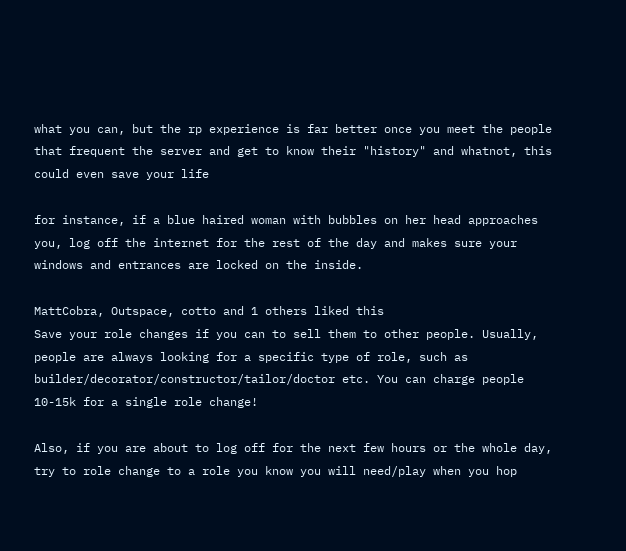what you can, but the rp experience is far better once you meet the people that frequent the server and get to know their "history" and whatnot, this could even save your life

for instance, if a blue haired woman with bubbles on her head approaches you, log off the internet for the rest of the day and makes sure your windows and entrances are locked on the inside.

MattCobra, Outspace, cotto and 1 others liked this
Save your role changes if you can to sell them to other people. Usually, people are always looking for a specific type of role, such as builder/decorator/constructor/tailor/doctor etc. You can charge people 10-15k for a single role change!

Also, if you are about to log off for the next few hours or the whole day, try to role change to a role you know you will need/play when you hop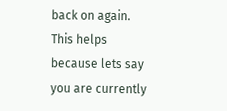back on again. This helps because lets say you are currently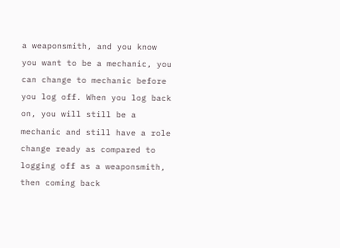a weaponsmith, and you know you want to be a mechanic, you can change to mechanic before you log off. When you log back on, you will still be a mechanic and still have a role change ready as compared to logging off as a weaponsmith, then coming back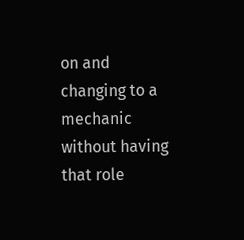on and changing to a mechanic without having that role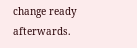change ready afterwards.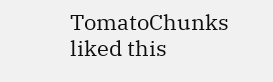TomatoChunks liked this